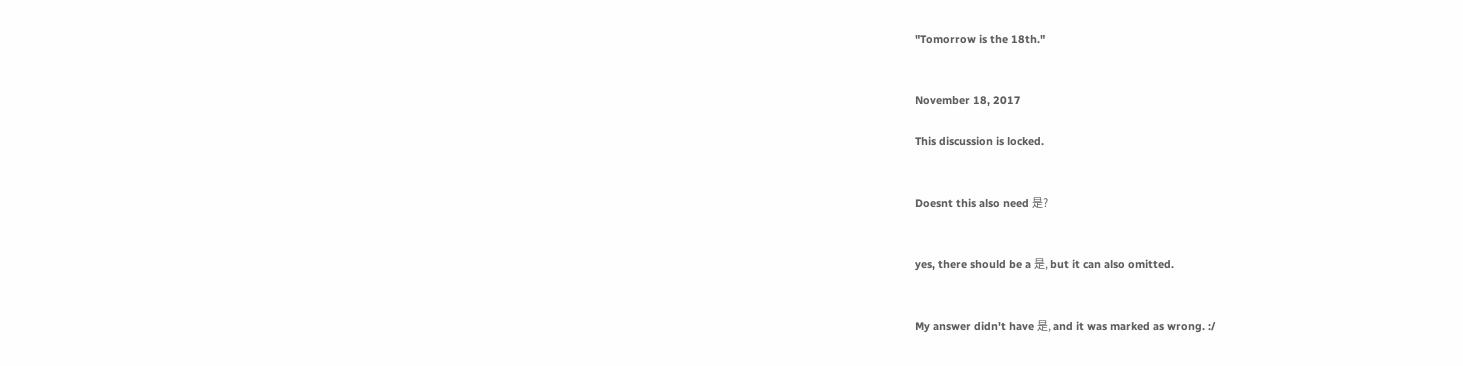"Tomorrow is the 18th."


November 18, 2017

This discussion is locked.


Doesnt this also need 是?


yes, there should be a 是, but it can also omitted.


My answer didn't have 是, and it was marked as wrong. :/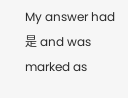My answer had 是 and was marked as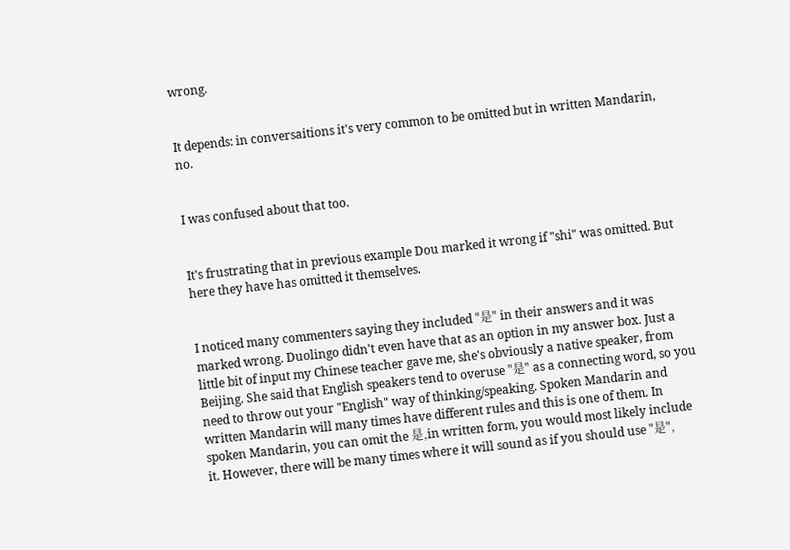wrong.


It depends: in conversaitions it's very common to be omitted but in written Mandarin, no.


I was confused about that too.


It's frustrating that in previous example Dou marked it wrong if "shi" was omitted. But here they have has omitted it themselves.


I noticed many commenters saying they included "是" in their answers and it was marked wrong. Duolingo didn't even have that as an option in my answer box. Just a little bit of input my Chinese teacher gave me, she's obviously a native speaker, from Beijing. She said that English speakers tend to overuse "是" as a connecting word, so you need to throw out your "English" way of thinking/speaking. Spoken Mandarin and written Mandarin will many times have different rules and this is one of them. In spoken Mandarin, you can omit the 是,in written form, you would most likely include it. However, there will be many times where it will sound as if you should use "是",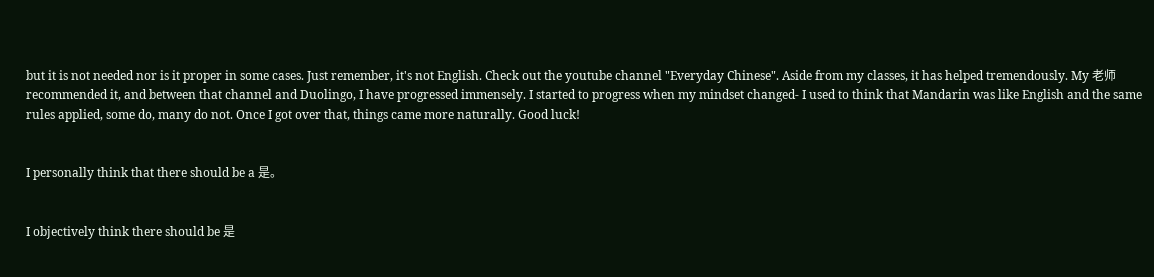but it is not needed nor is it proper in some cases. Just remember, it's not English. Check out the youtube channel "Everyday Chinese". Aside from my classes, it has helped tremendously. My 老师 recommended it, and between that channel and Duolingo, I have progressed immensely. I started to progress when my mindset changed- I used to think that Mandarin was like English and the same rules applied, some do, many do not. Once I got over that, things came more naturally. Good luck!


I personally think that there should be a 是。


I objectively think there should be 是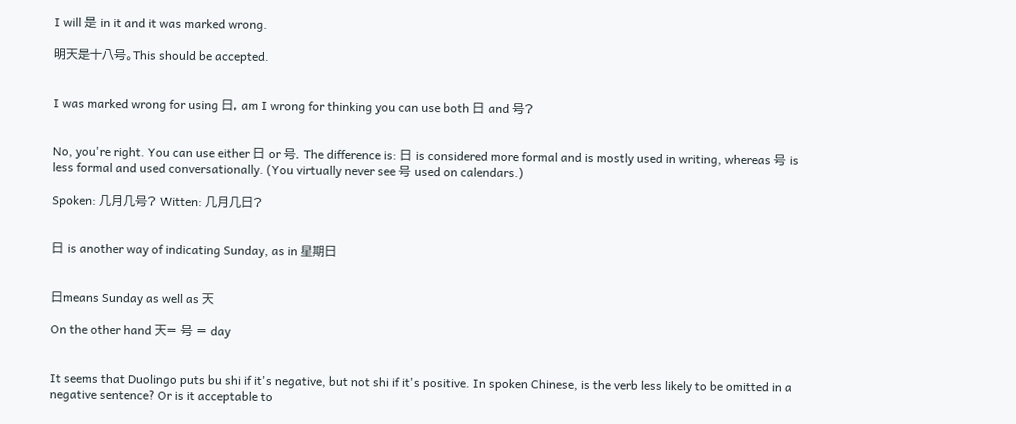I will 是 in it and it was marked wrong.

明天是十八号。This should be accepted.


I was marked wrong for using 日, am I wrong for thinking you can use both 日 and 号?


No, you're right. You can use either 日 or 号. The difference is: 日 is considered more formal and is mostly used in writing, whereas 号 is less formal and used conversationally. (You virtually never see 号 used on calendars.)

Spoken: 几月几号? Witten: 几月几日?


日 is another way of indicating Sunday, as in 星期日


日means Sunday as well as 天

On the other hand 天= 号 = day


It seems that Duolingo puts bu shi if it's negative, but not shi if it's positive. In spoken Chinese, is the verb less likely to be omitted in a negative sentence? Or is it acceptable to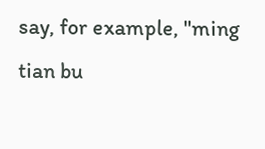say, for example, "ming tian bu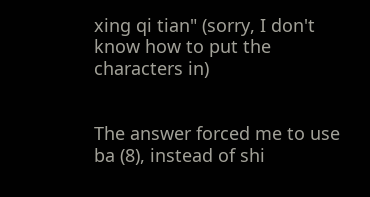xing qi tian" (sorry, I don't know how to put the characters in)


The answer forced me to use ba (8), instead of shi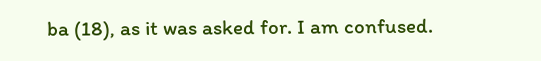ba (18), as it was asked for. I am confused.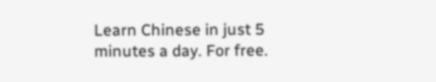Learn Chinese in just 5 minutes a day. For free.